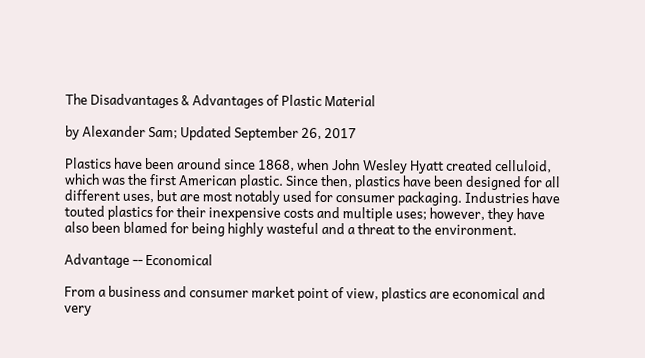The Disadvantages & Advantages of Plastic Material

by Alexander Sam; Updated September 26, 2017

Plastics have been around since 1868, when John Wesley Hyatt created celluloid, which was the first American plastic. Since then, plastics have been designed for all different uses, but are most notably used for consumer packaging. Industries have touted plastics for their inexpensive costs and multiple uses; however, they have also been blamed for being highly wasteful and a threat to the environment.

Advantage -- Economical

From a business and consumer market point of view, plastics are economical and very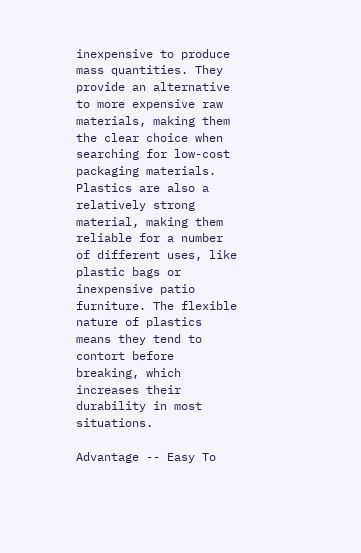inexpensive to produce mass quantities. They provide an alternative to more expensive raw materials, making them the clear choice when searching for low-cost packaging materials. Plastics are also a relatively strong material, making them reliable for a number of different uses, like plastic bags or inexpensive patio furniture. The flexible nature of plastics means they tend to contort before breaking, which increases their durability in most situations.

Advantage -- Easy To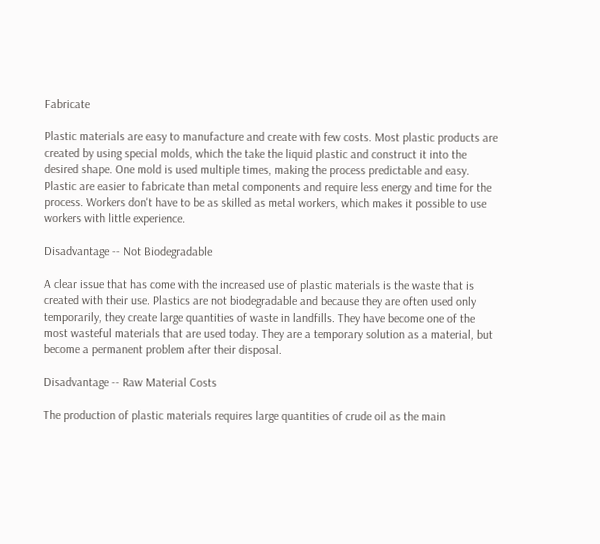Fabricate

Plastic materials are easy to manufacture and create with few costs. Most plastic products are created by using special molds, which the take the liquid plastic and construct it into the desired shape. One mold is used multiple times, making the process predictable and easy. Plastic are easier to fabricate than metal components and require less energy and time for the process. Workers don't have to be as skilled as metal workers, which makes it possible to use workers with little experience.

Disadvantage -- Not Biodegradable

A clear issue that has come with the increased use of plastic materials is the waste that is created with their use. Plastics are not biodegradable and because they are often used only temporarily, they create large quantities of waste in landfills. They have become one of the most wasteful materials that are used today. They are a temporary solution as a material, but become a permanent problem after their disposal.

Disadvantage -- Raw Material Costs

The production of plastic materials requires large quantities of crude oil as the main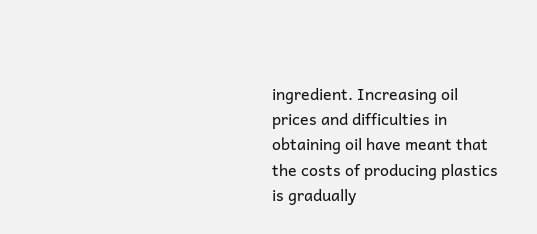ingredient. Increasing oil prices and difficulties in obtaining oil have meant that the costs of producing plastics is gradually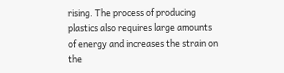rising. The process of producing plastics also requires large amounts of energy and increases the strain on the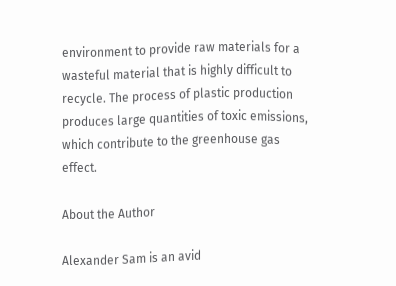environment to provide raw materials for a wasteful material that is highly difficult to recycle. The process of plastic production produces large quantities of toxic emissions, which contribute to the greenhouse gas effect.

About the Author

Alexander Sam is an avid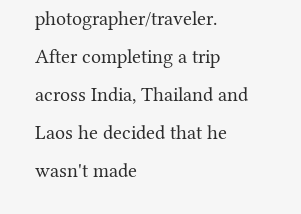photographer/traveler. After completing a trip across India, Thailand and Laos he decided that he wasn't made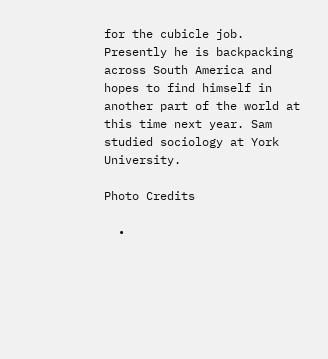for the cubicle job. Presently he is backpacking across South America and hopes to find himself in another part of the world at this time next year. Sam studied sociology at York University.

Photo Credits

  •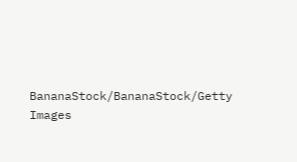BananaStock/BananaStock/Getty Images